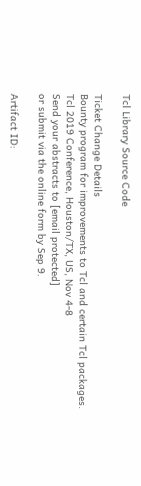Tcl Library Source Code

Ticket Change Details
Bounty program for improvements to Tcl and certain Tcl packages.
Tcl 2019 Conference, Houston/TX, US, Nov 4-8
Send your abstracts to [email protected]
or submit via the online form by Sep 9.

Artifact ID: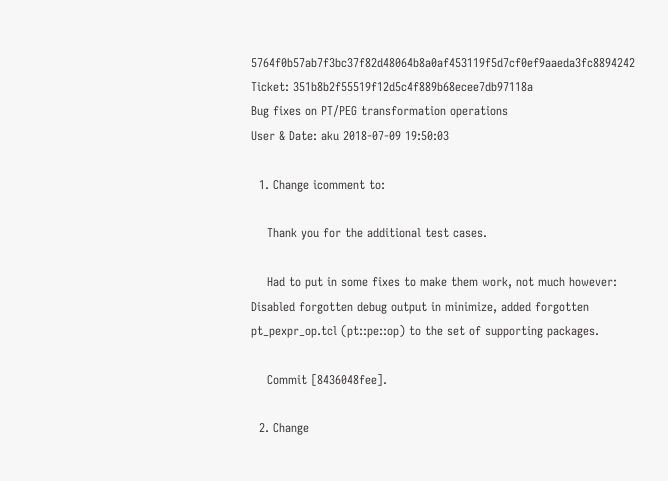5764f0b57ab7f3bc37f82d48064b8a0af453119f5d7cf0ef9aaeda3fc8894242
Ticket: 351b8b2f55519f12d5c4f889b68ecee7db97118a
Bug fixes on PT/PEG transformation operations
User & Date: aku 2018-07-09 19:50:03

  1. Change icomment to:

    Thank you for the additional test cases.

    Had to put in some fixes to make them work, not much however: Disabled forgotten debug output in minimize, added forgotten pt_pexpr_op.tcl (pt::pe::op) to the set of supporting packages.

    Commit [8436048fee].

  2. Change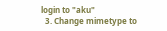login to "aku"
  3. Change mimetype to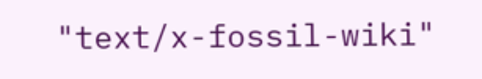"text/x-fossil-wiki"